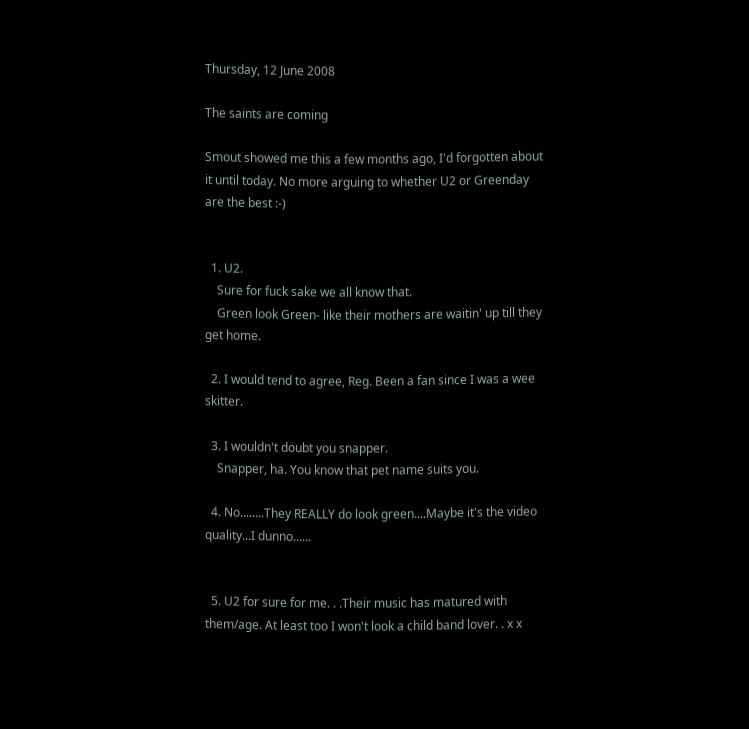Thursday, 12 June 2008

The saints are coming

Smout showed me this a few months ago, I'd forgotten about it until today. No more arguing to whether U2 or Greenday are the best :-)


  1. U2.
    Sure for fuck sake we all know that.
    Green look Green- like their mothers are waitin' up till they get home.

  2. I would tend to agree, Reg. Been a fan since I was a wee skitter.

  3. I wouldn't doubt you snapper.
    Snapper, ha. You know that pet name suits you.

  4. No........They REALLY do look green....Maybe it's the video quality...I dunno......


  5. U2 for sure for me. . .Their music has matured with them/age. At least too I won't look a child band lover. . x x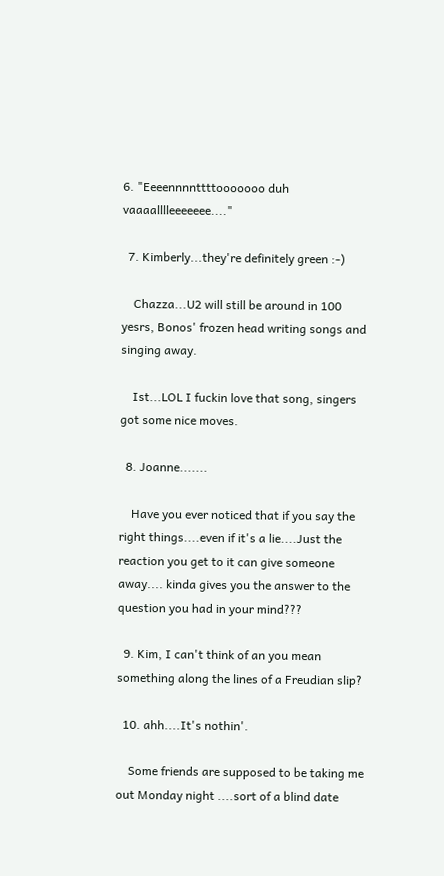6. "Eeeennnnttttooooooo duh vaaaalllleeeeeee...."

  7. Kimberly...they're definitely green :-)

    Chazza...U2 will still be around in 100 yesrs, Bonos' frozen head writing songs and singing away.

    Ist...LOL I fuckin love that song, singers got some nice moves.

  8. Joanne.......

    Have you ever noticed that if you say the right things....even if it's a lie....Just the reaction you get to it can give someone away.... kinda gives you the answer to the question you had in your mind???

  9. Kim, I can't think of an you mean something along the lines of a Freudian slip?

  10. ahh....It's nothin'.

    Some friends are supposed to be taking me out Monday night ....sort of a blind date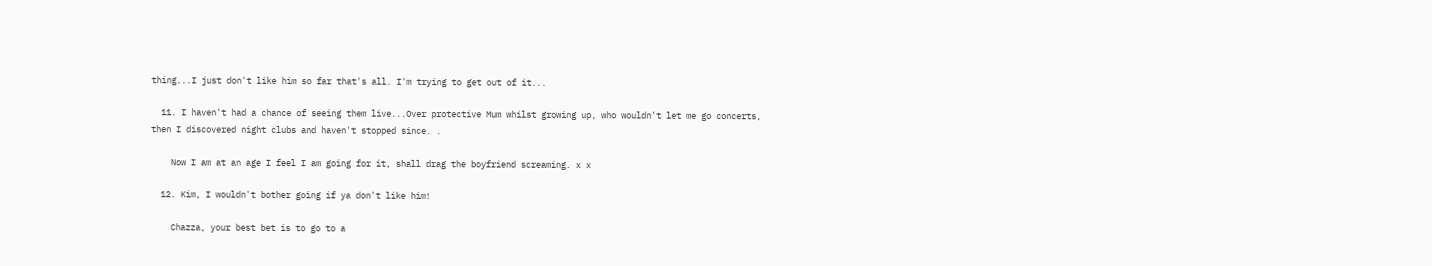thing...I just don't like him so far that's all. I'm trying to get out of it...

  11. I haven't had a chance of seeing them live...Over protective Mum whilst growing up, who wouldn't let me go concerts, then I discovered night clubs and haven't stopped since. .

    Now I am at an age I feel I am going for it, shall drag the boyfriend screaming. x x

  12. Kim, I wouldn't bother going if ya don't like him!

    Chazza, your best bet is to go to a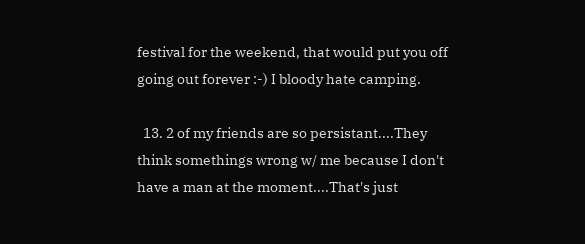festival for the weekend, that would put you off going out forever :-) I bloody hate camping.

  13. 2 of my friends are so persistant....They think somethings wrong w/ me because I don't have a man at the moment....That's just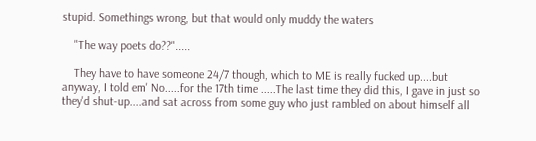stupid. Somethings wrong, but that would only muddy the waters

    "The way poets do??".....

    They have to have someone 24/7 though, which to ME is really fucked up....but anyway, I told em' No.....for the 17th time .....The last time they did this, I gave in just so they'd shut-up....and sat across from some guy who just rambled on about himself all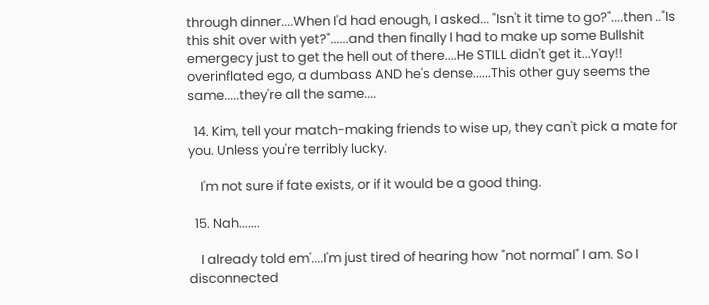through dinner....When I'd had enough, I asked... "Isn't it time to go?"....then .."Is this shit over with yet?"......and then finally I had to make up some Bullshit emergecy just to get the hell out of there....He STILL didn't get it...Yay!! overinflated ego, a dumbass AND he's dense......This other guy seems the same.....they're all the same....

  14. Kim, tell your match-making friends to wise up, they can't pick a mate for you. Unless you're terribly lucky.

    I'm not sure if fate exists, or if it would be a good thing.

  15. Nah.......

    I already told em'....I'm just tired of hearing how "not normal" I am. So I disconnected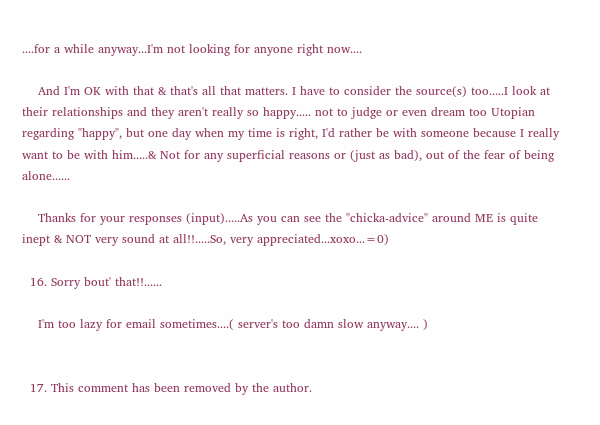....for a while anyway...I'm not looking for anyone right now....

    And I'm OK with that & that's all that matters. I have to consider the source(s) too.....I look at their relationships and they aren't really so happy..... not to judge or even dream too Utopian regarding "happy", but one day when my time is right, I'd rather be with someone because I really want to be with him.....& Not for any superficial reasons or (just as bad), out of the fear of being alone......

    Thanks for your responses (input).....As you can see the "chicka-advice" around ME is quite inept & NOT very sound at all!!.....So, very appreciated...xoxo...=0)

  16. Sorry bout' that!!......

    I'm too lazy for email sometimes....( server's too damn slow anyway.... )


  17. This comment has been removed by the author.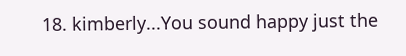18. kimberly...You sound happy just the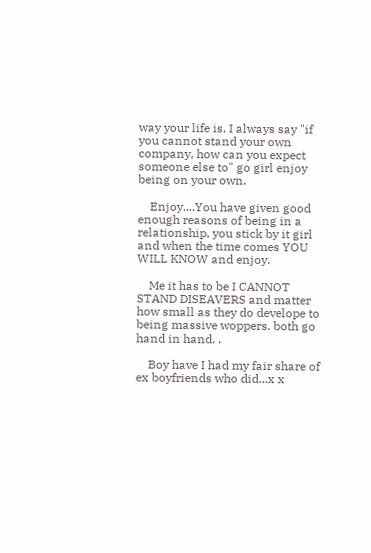way your life is. I always say "if you cannot stand your own company, how can you expect someone else to" go girl enjoy being on your own.

    Enjoy....You have given good enough reasons of being in a relationship, you stick by it girl and when the time comes YOU WILL KNOW and enjoy.

    Me it has to be I CANNOT STAND DISEAVERS and matter how small as they do develope to being massive woppers. both go hand in hand. .

    Boy have I had my fair share of ex boyfriends who did...x x